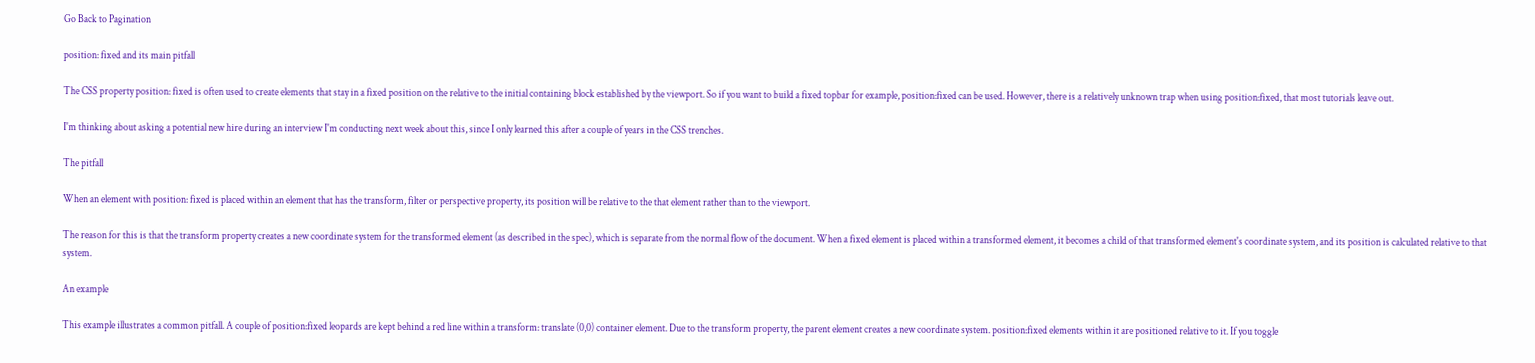Go Back to Pagination

position: fixed and its main pitfall

The CSS property position: fixed is often used to create elements that stay in a fixed position on the relative to the initial containing block established by the viewport. So if you want to build a fixed topbar for example, position:fixed can be used. However, there is a relatively unknown trap when using position:fixed, that most tutorials leave out.

I'm thinking about asking a potential new hire during an interview I'm conducting next week about this, since I only learned this after a couple of years in the CSS trenches.

The pitfall

When an element with position: fixed is placed within an element that has the transform, filter or perspective property, its position will be relative to the that element rather than to the viewport.

The reason for this is that the transform property creates a new coordinate system for the transformed element (as described in the spec), which is separate from the normal flow of the document. When a fixed element is placed within a transformed element, it becomes a child of that transformed element's coordinate system, and its position is calculated relative to that system.

An example

This example illustrates a common pitfall. A couple of position:fixed leopards are kept behind a red line within a transform: translate (0,0) container element. Due to the transform property, the parent element creates a new coordinate system. position:fixed elements within it are positioned relative to it. If you toggle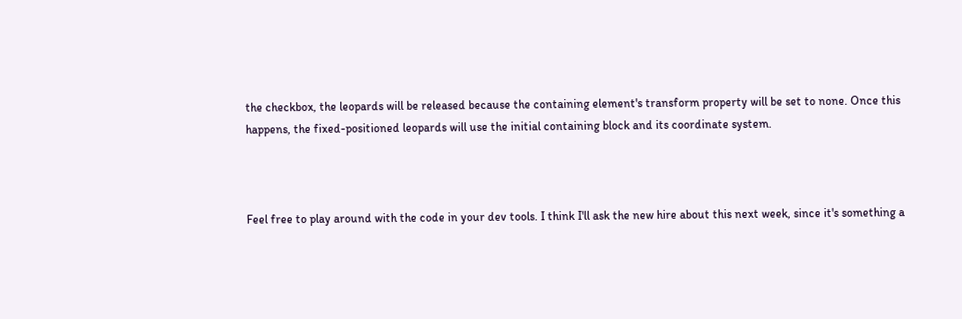the checkbox, the leopards will be released because the containing element's transform property will be set to none. Once this happens, the fixed-positioned leopards will use the initial containing block and its coordinate system.



Feel free to play around with the code in your dev tools. I think I'll ask the new hire about this next week, since it's something a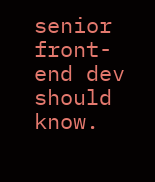senior front-end dev should know.